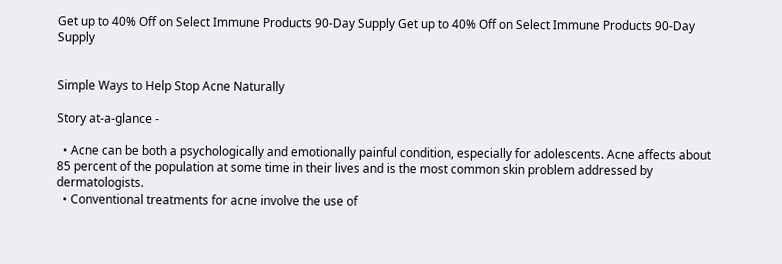Get up to 40% Off on Select Immune Products 90-Day Supply Get up to 40% Off on Select Immune Products 90-Day Supply


Simple Ways to Help Stop Acne Naturally

Story at-a-glance -

  • Acne can be both a psychologically and emotionally painful condition, especially for adolescents. Acne affects about 85 percent of the population at some time in their lives and is the most common skin problem addressed by dermatologists.
  • Conventional treatments for acne involve the use of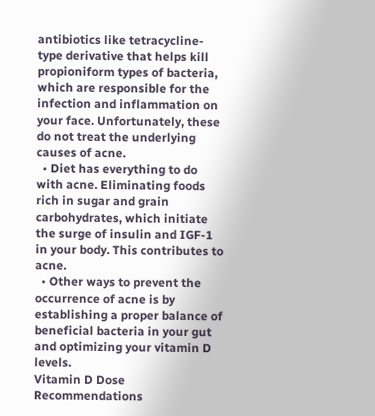antibiotics like tetracycline-type derivative that helps kill propioniform types of bacteria, which are responsible for the infection and inflammation on your face. Unfortunately, these do not treat the underlying causes of acne.
  • Diet has everything to do with acne. Eliminating foods rich in sugar and grain carbohydrates, which initiate the surge of insulin and IGF-1 in your body. This contributes to acne.
  • Other ways to prevent the occurrence of acne is by establishing a proper balance of beneficial bacteria in your gut and optimizing your vitamin D levels.
Vitamin D Dose Recommendations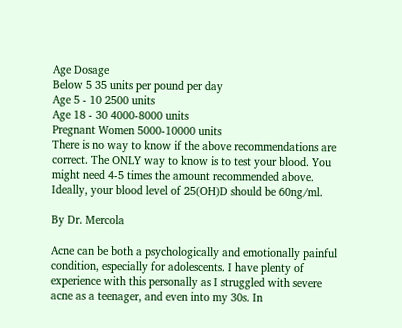Age Dosage
Below 5 35 units per pound per day
Age 5 - 10 2500 units
Age 18 - 30 4000-8000 units
Pregnant Women 5000-10000 units
There is no way to know if the above recommendations are correct. The ONLY way to know is to test your blood. You might need 4-5 times the amount recommended above. Ideally, your blood level of 25(OH)D should be 60ng/ml.

By Dr. Mercola

Acne can be both a psychologically and emotionally painful condition, especially for adolescents. I have plenty of experience with this personally as I struggled with severe acne as a teenager, and even into my 30s. In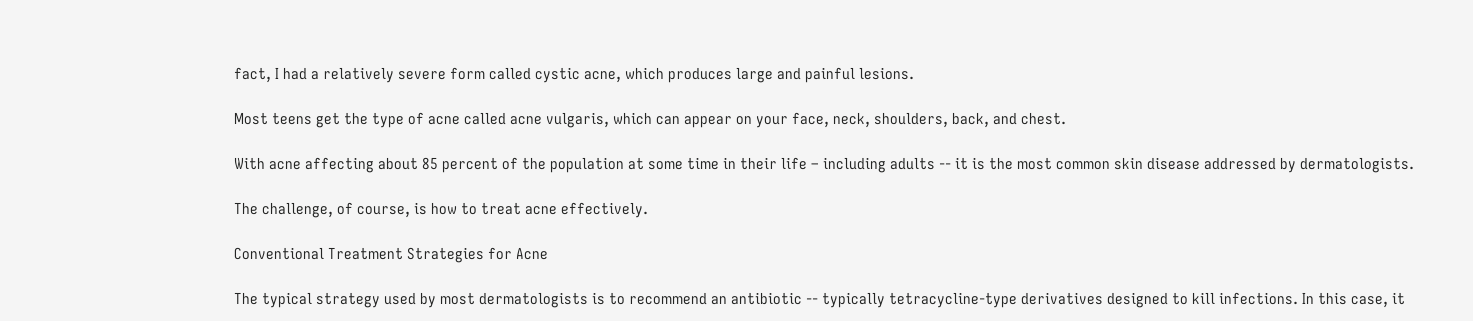fact, I had a relatively severe form called cystic acne, which produces large and painful lesions.

Most teens get the type of acne called acne vulgaris, which can appear on your face, neck, shoulders, back, and chest.

With acne affecting about 85 percent of the population at some time in their life – including adults -- it is the most common skin disease addressed by dermatologists.

The challenge, of course, is how to treat acne effectively.

Conventional Treatment Strategies for Acne

The typical strategy used by most dermatologists is to recommend an antibiotic -- typically tetracycline-type derivatives designed to kill infections. In this case, it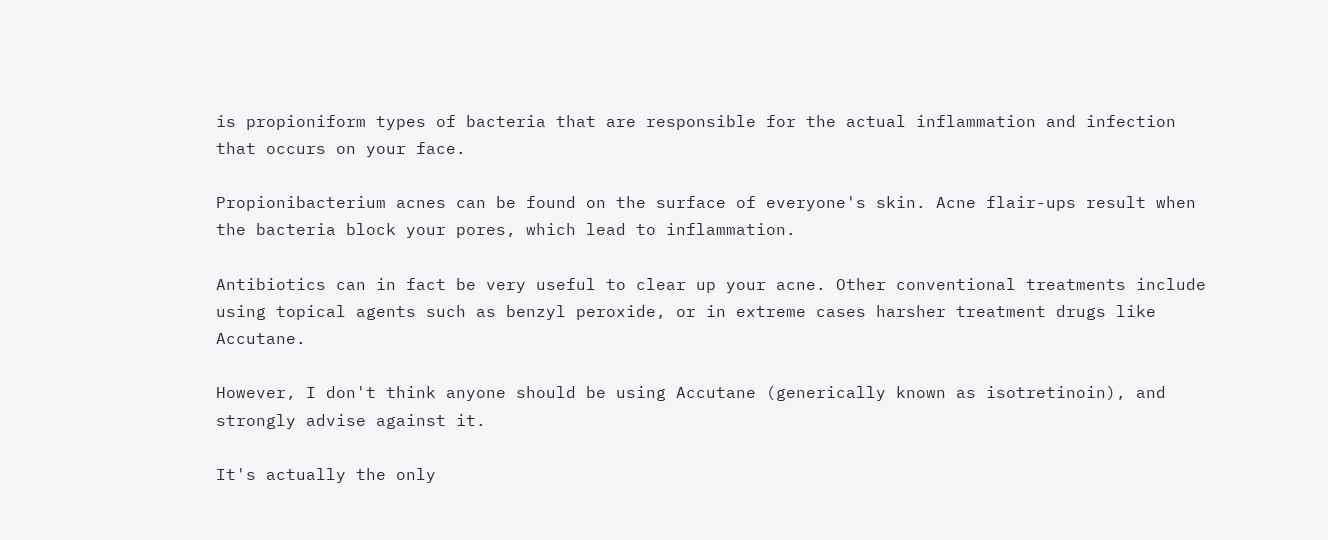is propioniform types of bacteria that are responsible for the actual inflammation and infection that occurs on your face.

Propionibacterium acnes can be found on the surface of everyone's skin. Acne flair-ups result when the bacteria block your pores, which lead to inflammation.

Antibiotics can in fact be very useful to clear up your acne. Other conventional treatments include using topical agents such as benzyl peroxide, or in extreme cases harsher treatment drugs like Accutane.

However, I don't think anyone should be using Accutane (generically known as isotretinoin), and strongly advise against it.

It's actually the only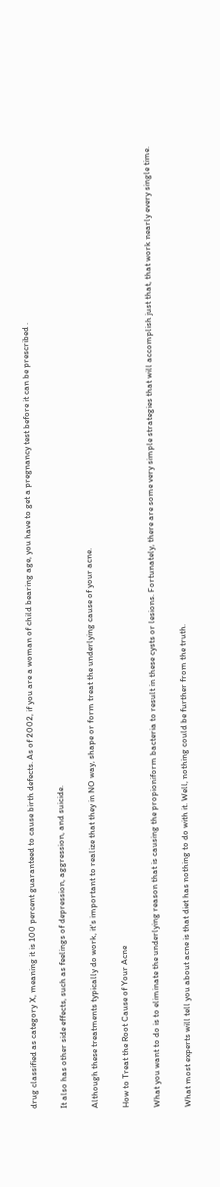drug classified as category X, meaning it is 100 percent guaranteed to cause birth defects. As of 2002, if you are a woman of child bearing age, you have to get a pregnancy test before it can be prescribed .

It also has other side effects, such as feelings of depression, aggression, and suicide.

Although these treatments typically do work, it's important to realize that they in NO way, shape or form treat the underlying cause of your acne.

How to Treat the Root Cause of Your Acne

What you want to do is to eliminate the underlying reason that is causing the propioniform bacteria to result in these cysts or lesions. Fortunately, there are some very simple strategies that will accomplish just that, that work nearly every single time.

What most experts will tell you about acne is that diet has nothing to do with it. Well, nothing could be further from the truth.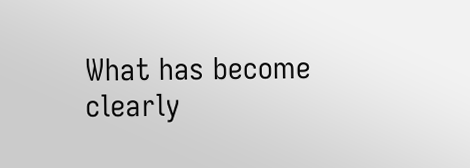What has become clearly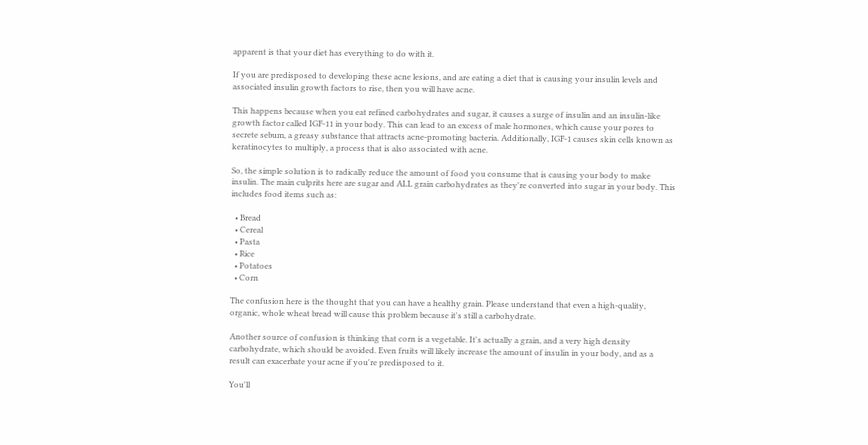apparent is that your diet has everything to do with it.

If you are predisposed to developing these acne lesions, and are eating a diet that is causing your insulin levels and associated insulin growth factors to rise, then you will have acne.

This happens because when you eat refined carbohydrates and sugar, it causes a surge of insulin and an insulin-like growth factor called IGF-11 in your body. This can lead to an excess of male hormones, which cause your pores to secrete sebum, a greasy substance that attracts acne-promoting bacteria. Additionally, IGF-1 causes skin cells known as keratinocytes to multiply, a process that is also associated with acne.

So, the simple solution is to radically reduce the amount of food you consume that is causing your body to make insulin. The main culprits here are sugar and ALL grain carbohydrates as they're converted into sugar in your body. This includes food items such as:

  • Bread
  • Cereal
  • Pasta
  • Rice
  • Potatoes
  • Corn

The confusion here is the thought that you can have a healthy grain. Please understand that even a high-quality, organic, whole wheat bread will cause this problem because it's still a carbohydrate.

Another source of confusion is thinking that corn is a vegetable. It's actually a grain, and a very high density carbohydrate, which should be avoided. Even fruits will likely increase the amount of insulin in your body, and as a result can exacerbate your acne if you're predisposed to it.

You'll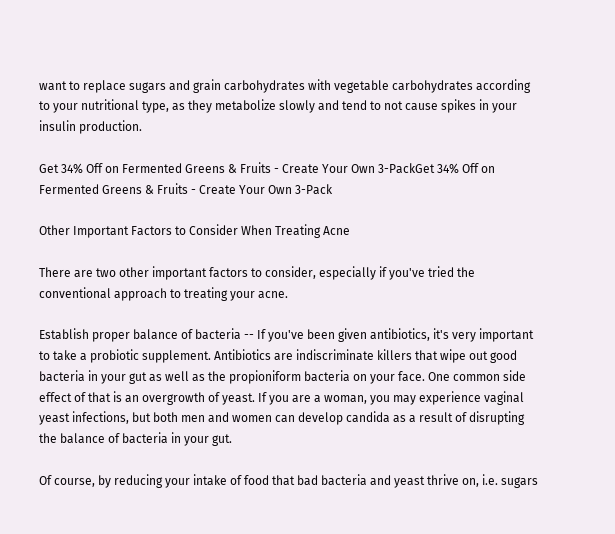want to replace sugars and grain carbohydrates with vegetable carbohydrates according to your nutritional type, as they metabolize slowly and tend to not cause spikes in your insulin production.

Get 34% Off on Fermented Greens & Fruits - Create Your Own 3-PackGet 34% Off on Fermented Greens & Fruits - Create Your Own 3-Pack

Other Important Factors to Consider When Treating Acne

There are two other important factors to consider, especially if you've tried the conventional approach to treating your acne.

Establish proper balance of bacteria -- If you've been given antibiotics, it's very important to take a probiotic supplement. Antibiotics are indiscriminate killers that wipe out good bacteria in your gut as well as the propioniform bacteria on your face. One common side effect of that is an overgrowth of yeast. If you are a woman, you may experience vaginal yeast infections, but both men and women can develop candida as a result of disrupting the balance of bacteria in your gut.

Of course, by reducing your intake of food that bad bacteria and yeast thrive on, i.e. sugars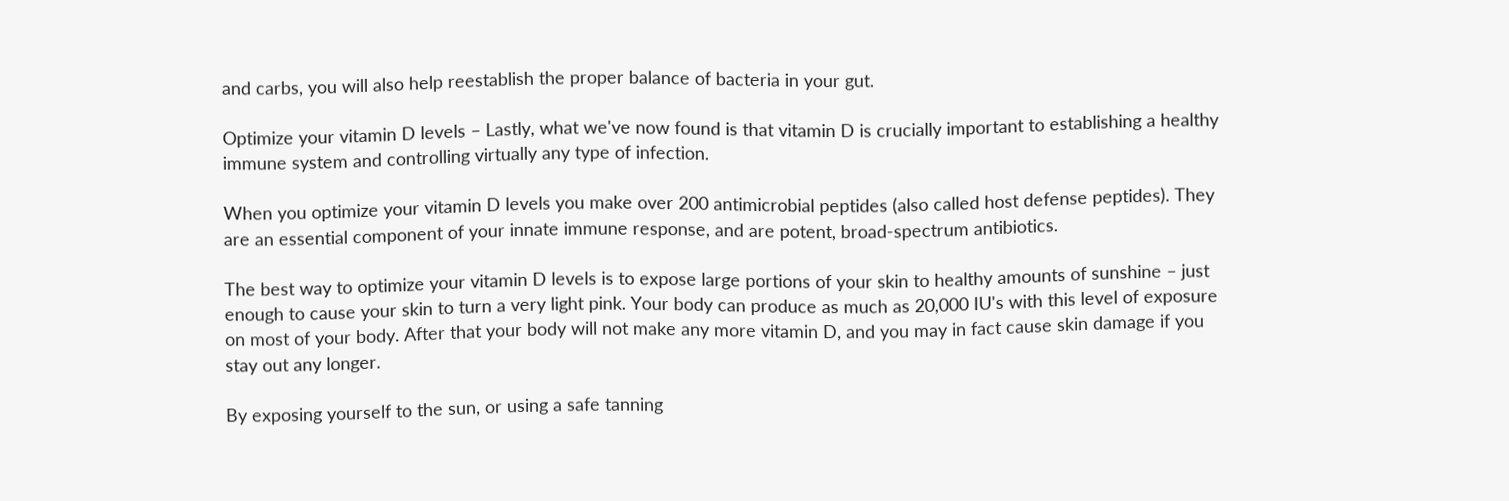and carbs, you will also help reestablish the proper balance of bacteria in your gut.

Optimize your vitamin D levels – Lastly, what we've now found is that vitamin D is crucially important to establishing a healthy immune system and controlling virtually any type of infection.

When you optimize your vitamin D levels you make over 200 antimicrobial peptides (also called host defense peptides). They are an essential component of your innate immune response, and are potent, broad-spectrum antibiotics.

The best way to optimize your vitamin D levels is to expose large portions of your skin to healthy amounts of sunshine – just enough to cause your skin to turn a very light pink. Your body can produce as much as 20,000 IU's with this level of exposure on most of your body. After that your body will not make any more vitamin D, and you may in fact cause skin damage if you stay out any longer.

By exposing yourself to the sun, or using a safe tanning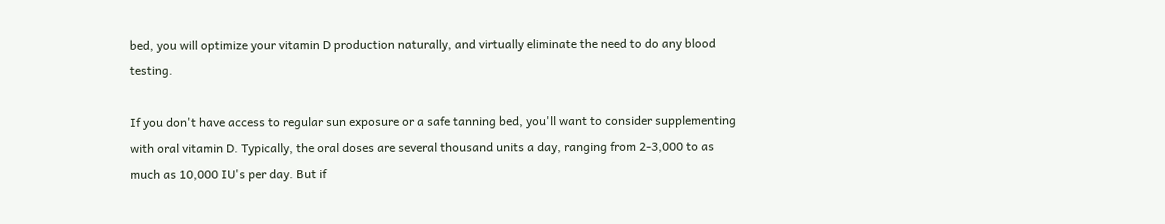bed, you will optimize your vitamin D production naturally, and virtually eliminate the need to do any blood testing.

If you don't have access to regular sun exposure or a safe tanning bed, you'll want to consider supplementing with oral vitamin D. Typically, the oral doses are several thousand units a day, ranging from 2-3,000 to as much as 10,000 IU's per day. But if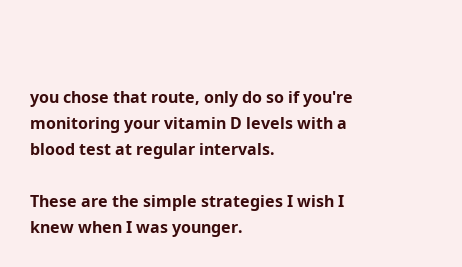you chose that route, only do so if you're monitoring your vitamin D levels with a blood test at regular intervals.

These are the simple strategies I wish I knew when I was younger.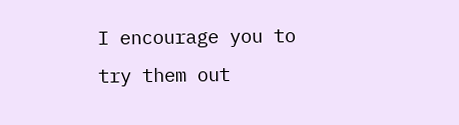I encourage you to try them out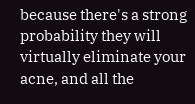because there's a strong probability they will virtually eliminate your acne, and all the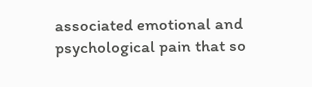associated emotional and psychological pain that so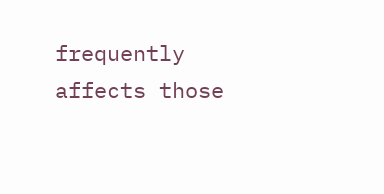frequently affects those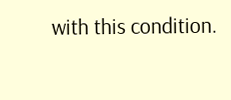with this condition.